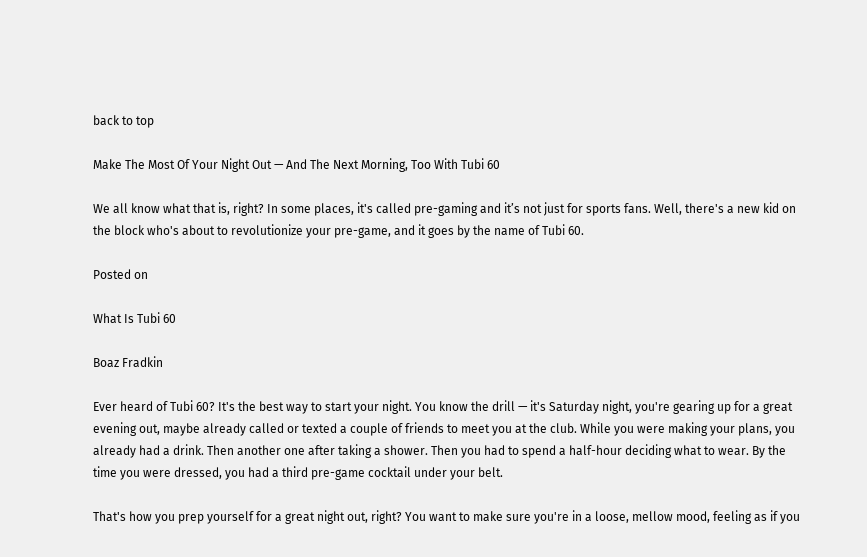back to top

Make The Most Of Your Night Out — And The Next Morning, Too With Tubi 60

We all know what that is, right? In some places, it's called pre-gaming and it’s not just for sports fans. Well, there's a new kid on the block who's about to revolutionize your pre-game, and it goes by the name of Tubi 60.

Posted on

What Is Tubi 60

Boaz Fradkin

Ever heard of Tubi 60? It's the best way to start your night. You know the drill — it's Saturday night, you're gearing up for a great evening out, maybe already called or texted a couple of friends to meet you at the club. While you were making your plans, you already had a drink. Then another one after taking a shower. Then you had to spend a half-hour deciding what to wear. By the time you were dressed, you had a third pre-game cocktail under your belt.

That's how you prep yourself for a great night out, right? You want to make sure you're in a loose, mellow mood, feeling as if you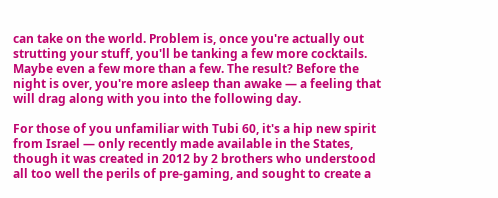can take on the world. Problem is, once you're actually out strutting your stuff, you'll be tanking a few more cocktails. Maybe even a few more than a few. The result? Before the night is over, you're more asleep than awake — a feeling that will drag along with you into the following day.

For those of you unfamiliar with Tubi 60, it's a hip new spirit from Israel — only recently made available in the States, though it was created in 2012 by 2 brothers who understood all too well the perils of pre-gaming, and sought to create a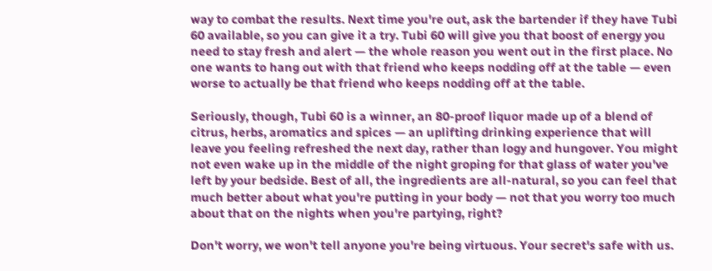way to combat the results. Next time you're out, ask the bartender if they have Tubi 60 available, so you can give it a try. Tubi 60 will give you that boost of energy you need to stay fresh and alert — the whole reason you went out in the first place. No one wants to hang out with that friend who keeps nodding off at the table — even worse to actually be that friend who keeps nodding off at the table.

Seriously, though, Tubi 60 is a winner, an 80-proof liquor made up of a blend of citrus, herbs, aromatics and spices — an uplifting drinking experience that will leave you feeling refreshed the next day, rather than logy and hungover. You might not even wake up in the middle of the night groping for that glass of water you've left by your bedside. Best of all, the ingredients are all-natural, so you can feel that much better about what you're putting in your body — not that you worry too much about that on the nights when you're partying, right?

Don't worry, we won't tell anyone you're being virtuous. Your secret's safe with us.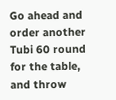Go ahead and order another Tubi 60 round for the table, and throw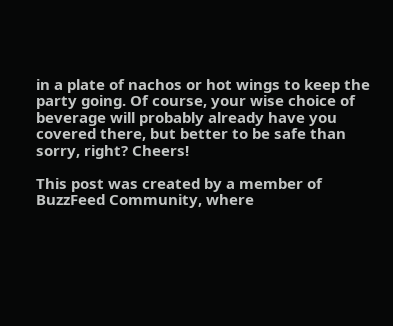in a plate of nachos or hot wings to keep the party going. Of course, your wise choice of beverage will probably already have you covered there, but better to be safe than sorry, right? Cheers!

This post was created by a member of BuzzFeed Community, where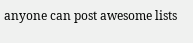anyone can post awesome lists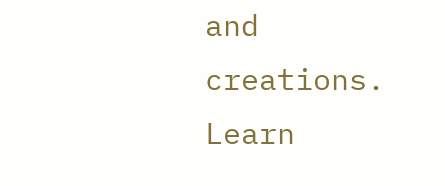and creations. Learn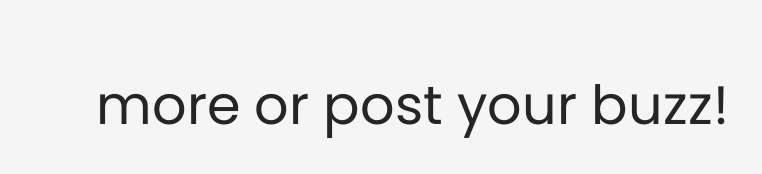more or post your buzz!